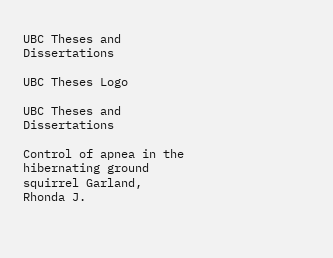UBC Theses and Dissertations

UBC Theses Logo

UBC Theses and Dissertations

Control of apnea in the hibernating ground squirrel Garland, Rhonda J.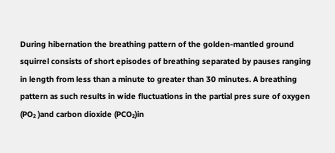During hibernation the breathing pattern of the golden-mantled ground squirrel consists of short episodes of breathing separated by pauses ranging in length from less than a minute to greater than 30 minutes. A breathing pattern as such results in wide fluctuations in the partial pres sure of oxygen (PO₂ )and carbon dioxide (PCO₂)in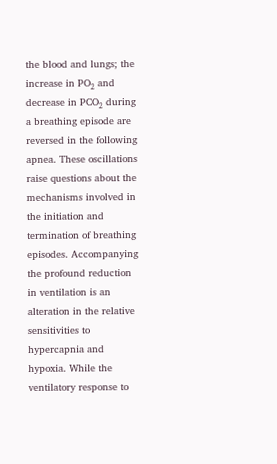the blood and lungs; the increase in PO₂ and decrease in PCO₂ during a breathing episode are reversed in the following apnea. These oscillations raise questions about the mechanisms involved in the initiation and termination of breathing episodes. Accompanying the profound reduction in ventilation is an alteration in the relative sensitivities to hypercapnia and hypoxia. While the ventilatory response to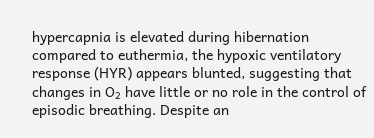hypercapnia is elevated during hibernation compared to euthermia, the hypoxic ventilatory response (HYR) appears blunted, suggesting that changes in O₂ have little or no role in the control of episodic breathing. Despite an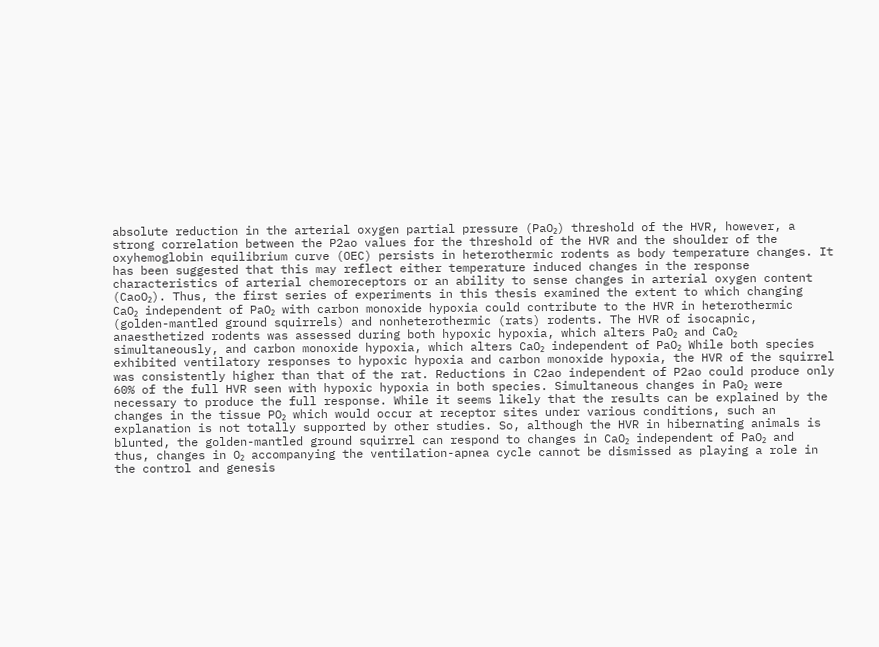absolute reduction in the arterial oxygen partial pressure (PaO₂) threshold of the HVR, however, a strong correlation between the P2ao values for the threshold of the HVR and the shoulder of the oxyhemoglobin equilibrium curve (OEC) persists in heterothermic rodents as body temperature changes. It has been suggested that this may reflect either temperature induced changes in the response characteristics of arterial chemoreceptors or an ability to sense changes in arterial oxygen content (CaoO₂). Thus, the first series of experiments in this thesis examined the extent to which changing CaO₂ independent of PaO₂ with carbon monoxide hypoxia could contribute to the HVR in heterothermic (golden-mantled ground squirrels) and nonheterothermic (rats) rodents. The HVR of isocapnic, anaesthetized rodents was assessed during both hypoxic hypoxia, which alters PaO₂ and CaO₂ simultaneously, and carbon monoxide hypoxia, which alters CaO₂ independent of PaO₂ While both species exhibited ventilatory responses to hypoxic hypoxia and carbon monoxide hypoxia, the HVR of the squirrel was consistently higher than that of the rat. Reductions in C2ao independent of P2ao could produce only 60% of the full HVR seen with hypoxic hypoxia in both species. Simultaneous changes in PaO₂ were necessary to produce the full response. While it seems likely that the results can be explained by the changes in the tissue PO₂ which would occur at receptor sites under various conditions, such an explanation is not totally supported by other studies. So, although the HVR in hibernating animals is blunted, the golden-mantled ground squirrel can respond to changes in CaO₂ independent of PaO₂ and thus, changes in O₂ accompanying the ventilation-apnea cycle cannot be dismissed as playing a role in the control and genesis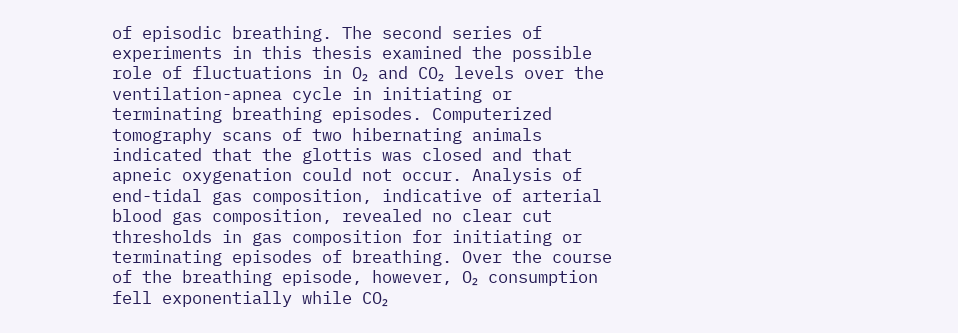of episodic breathing. The second series of experiments in this thesis examined the possible role of fluctuations in O₂ and CO₂ levels over the ventilation-apnea cycle in initiating or terminating breathing episodes. Computerized tomography scans of two hibernating animals indicated that the glottis was closed and that apneic oxygenation could not occur. Analysis of end-tidal gas composition, indicative of arterial blood gas composition, revealed no clear cut thresholds in gas composition for initiating or terminating episodes of breathing. Over the course of the breathing episode, however, O₂ consumption fell exponentially while CO₂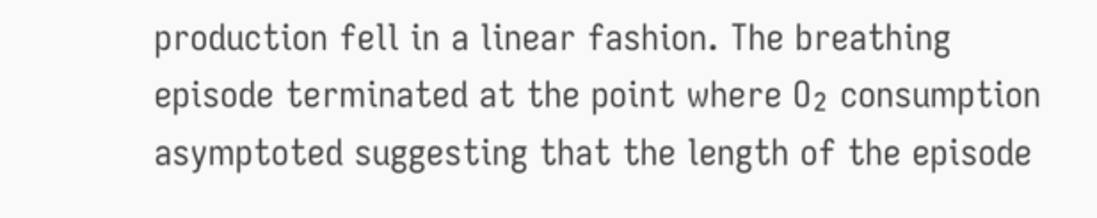production fell in a linear fashion. The breathing episode terminated at the point where O₂ consumption asymptoted suggesting that the length of the episode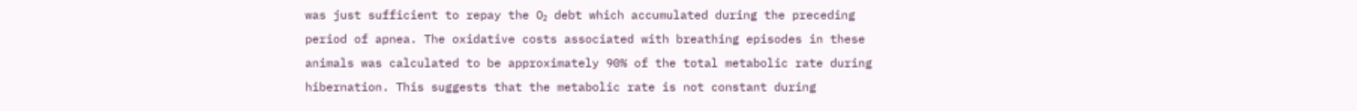was just sufficient to repay the O₂ debt which accumulated during the preceding period of apnea. The oxidative costs associated with breathing episodes in these animals was calculated to be approximately 90% of the total metabolic rate during hibernation. This suggests that the metabolic rate is not constant during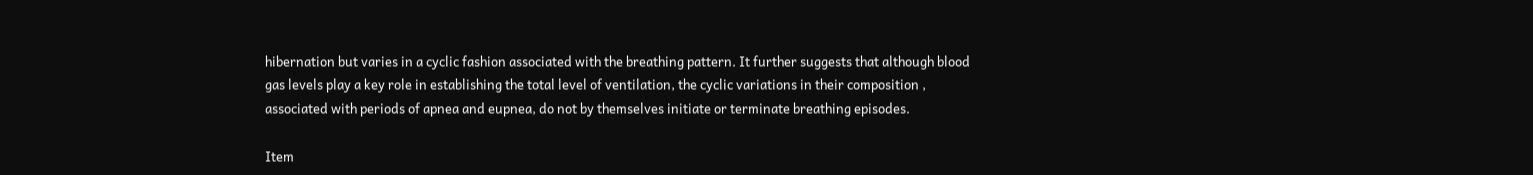hibernation but varies in a cyclic fashion associated with the breathing pattern. It further suggests that although blood gas levels play a key role in establishing the total level of ventilation, the cyclic variations in their composition , associated with periods of apnea and eupnea, do not by themselves initiate or terminate breathing episodes.

Item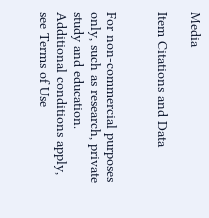Media

Item Citations and Data


For non-commercial purposes only, such as research, private study and education. Additional conditions apply, see Terms of Use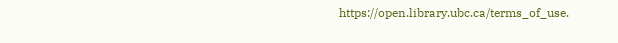https://open.library.ubc.ca/terms_of_use.